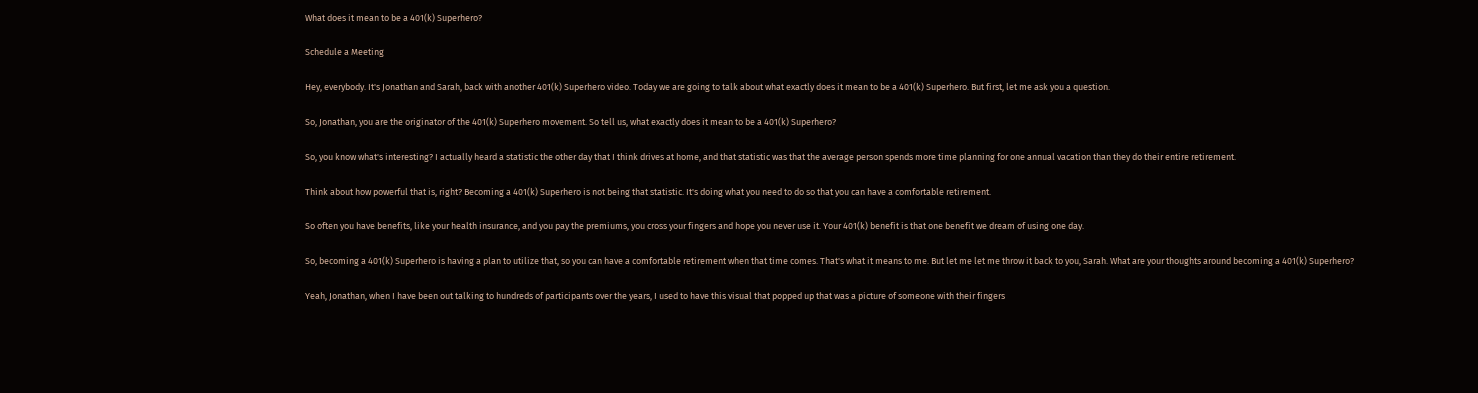What does it mean to be a 401(k) Superhero?

Schedule a Meeting

Hey, everybody. It's Jonathan and Sarah, back with another 401(k) Superhero video. Today we are going to talk about what exactly does it mean to be a 401(k) Superhero. But first, let me ask you a question.

So, Jonathan, you are the originator of the 401(k) Superhero movement. So tell us, what exactly does it mean to be a 401(k) Superhero?

So, you know what's interesting? I actually heard a statistic the other day that I think drives at home, and that statistic was that the average person spends more time planning for one annual vacation than they do their entire retirement.

Think about how powerful that is, right? Becoming a 401(k) Superhero is not being that statistic. It's doing what you need to do so that you can have a comfortable retirement.

So often you have benefits, like your health insurance, and you pay the premiums, you cross your fingers and hope you never use it. Your 401(k) benefit is that one benefit we dream of using one day.

So, becoming a 401(k) Superhero is having a plan to utilize that, so you can have a comfortable retirement when that time comes. That's what it means to me. But let me let me throw it back to you, Sarah. What are your thoughts around becoming a 401(k) Superhero?

Yeah, Jonathan, when I have been out talking to hundreds of participants over the years, I used to have this visual that popped up that was a picture of someone with their fingers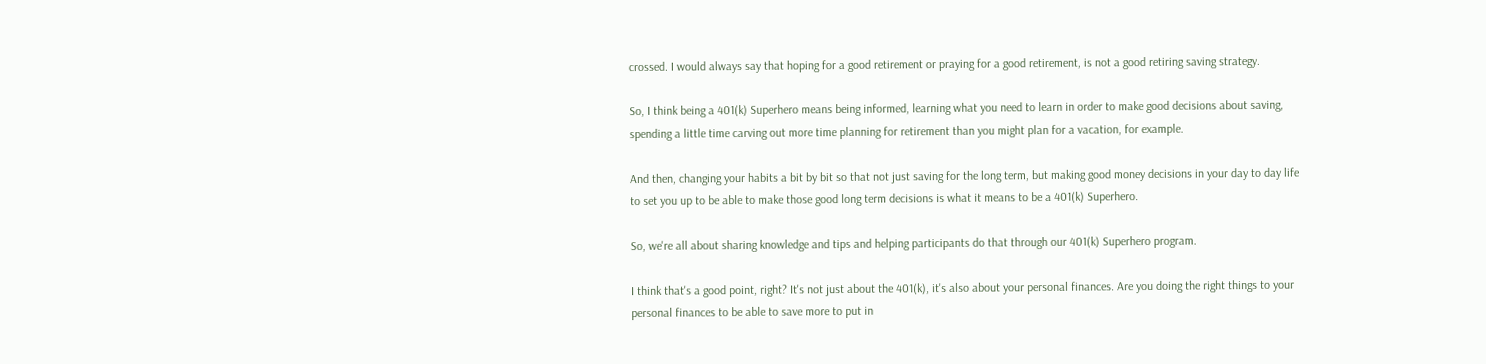crossed. I would always say that hoping for a good retirement or praying for a good retirement, is not a good retiring saving strategy.

So, I think being a 401(k) Superhero means being informed, learning what you need to learn in order to make good decisions about saving, spending a little time carving out more time planning for retirement than you might plan for a vacation, for example.

And then, changing your habits a bit by bit so that not just saving for the long term, but making good money decisions in your day to day life to set you up to be able to make those good long term decisions is what it means to be a 401(k) Superhero.

So, we're all about sharing knowledge and tips and helping participants do that through our 401(k) Superhero program.

I think that's a good point, right? It's not just about the 401(k), it's also about your personal finances. Are you doing the right things to your personal finances to be able to save more to put in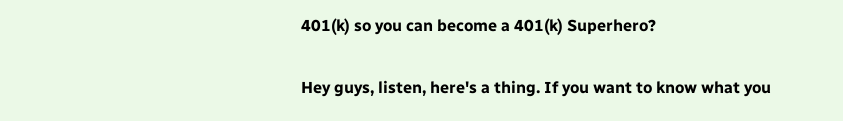401(k) so you can become a 401(k) Superhero?

Hey guys, listen, here's a thing. If you want to know what you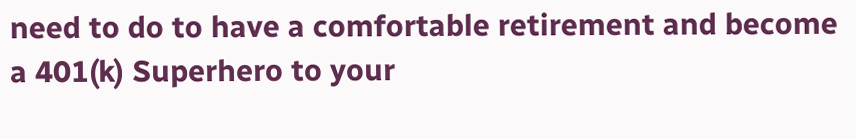need to do to have a comfortable retirement and become a 401(k) Superhero to your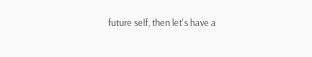future self, then let's have a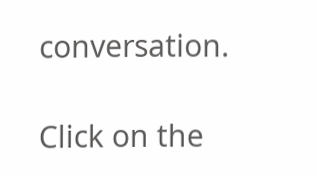conversation.

Click on the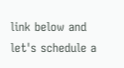link below and let's schedule a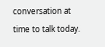conversation at time to talk today.